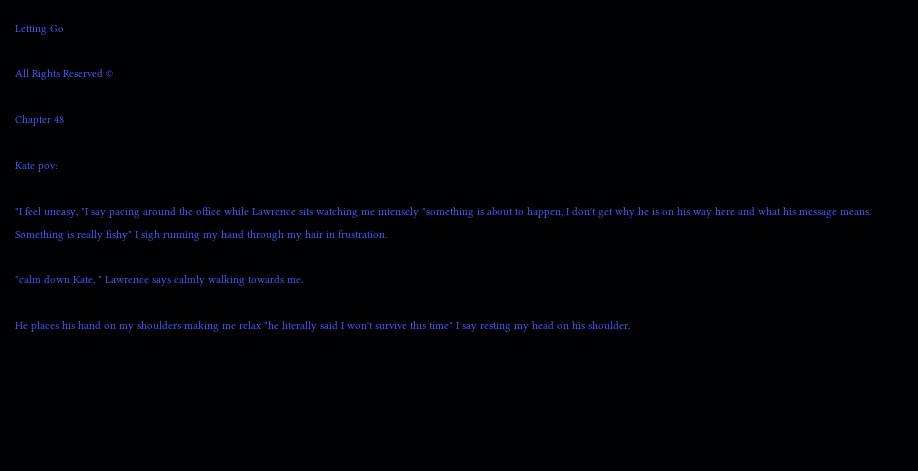Letting Go

All Rights Reserved ©

Chapter 48

Kate pov:

"I feel uneasy, "I say pacing around the office while Lawrence sits watching me intensely "something is about to happen, I don't get why he is on his way here and what his message means. Something is really fishy" I sigh running my hand through my hair in frustration.

"calm down Kate, " Lawrence says calmly walking towards me.

He places his hand on my shoulders making me relax "he literally said I won't survive this time" I say resting my head on his shoulder.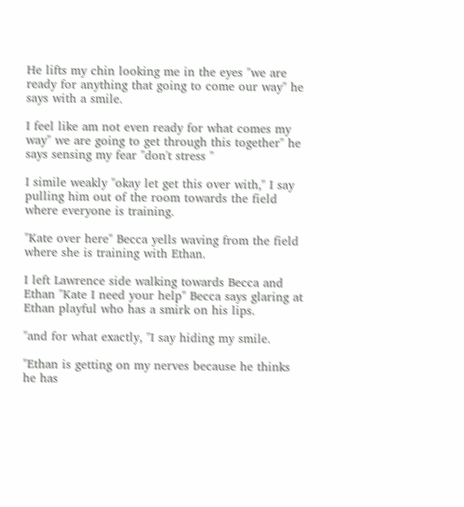He lifts my chin looking me in the eyes "we are ready for anything that going to come our way" he says with a smile.

I feel like am not even ready for what comes my way" we are going to get through this together" he says sensing my fear "don't stress "

I simile weakly "okay let get this over with," I say pulling him out of the room towards the field where everyone is training.

"Kate over here" Becca yells waving from the field where she is training with Ethan.

I left Lawrence side walking towards Becca and Ethan "Kate I need your help" Becca says glaring at Ethan playful who has a smirk on his lips.

"and for what exactly, "I say hiding my smile.

"Ethan is getting on my nerves because he thinks he has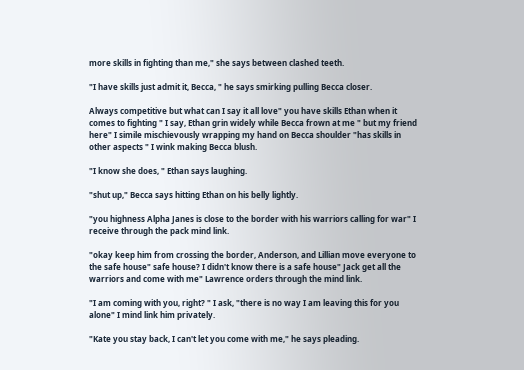more skills in fighting than me," she says between clashed teeth.

"I have skills just admit it, Becca, " he says smirking pulling Becca closer.

Always competitive but what can I say it all love" you have skills Ethan when it comes to fighting " I say, Ethan grin widely while Becca frown at me " but my friend here" I simile mischievously wrapping my hand on Becca shoulder "has skills in other aspects " I wink making Becca blush.

"I know she does, " Ethan says laughing.

"shut up," Becca says hitting Ethan on his belly lightly.

"you highness Alpha Janes is close to the border with his warriors calling for war" I receive through the pack mind link.

"okay keep him from crossing the border, Anderson, and Lillian move everyone to the safe house" safe house? I didn't know there is a safe house" Jack get all the warriors and come with me" Lawrence orders through the mind link.

"I am coming with you, right? " I ask, "there is no way I am leaving this for you alone" I mind link him privately.

"Kate you stay back, I can't let you come with me," he says pleading.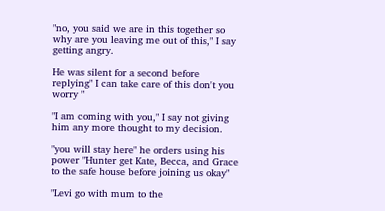"no, you said we are in this together so why are you leaving me out of this," I say getting angry.

He was silent for a second before replying" I can take care of this don't you worry "

"I am coming with you," I say not giving him any more thought to my decision.

"you will stay here" he orders using his power "Hunter get Kate, Becca, and Grace to the safe house before joining us okay"

"Levi go with mum to the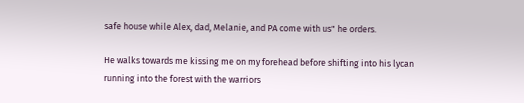safe house while Alex, dad, Melanie, and PA come with us" he orders.

He walks towards me kissing me on my forehead before shifting into his lycan running into the forest with the warriors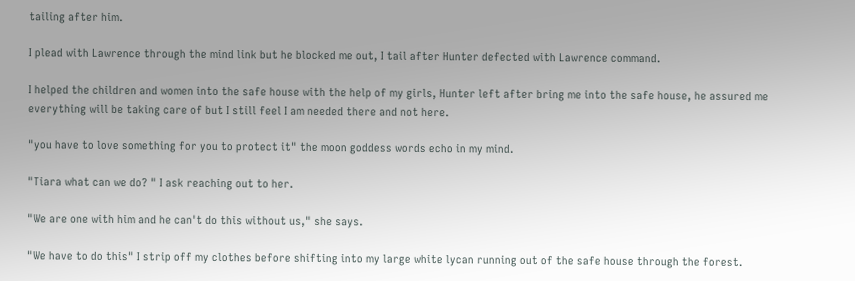tailing after him.

I plead with Lawrence through the mind link but he blocked me out, I tail after Hunter defected with Lawrence command.

I helped the children and women into the safe house with the help of my girls, Hunter left after bring me into the safe house, he assured me everything will be taking care of but I still feel I am needed there and not here.

"you have to love something for you to protect it" the moon goddess words echo in my mind.

"Tiara what can we do? " I ask reaching out to her.

"We are one with him and he can't do this without us," she says.

"We have to do this" I strip off my clothes before shifting into my large white lycan running out of the safe house through the forest.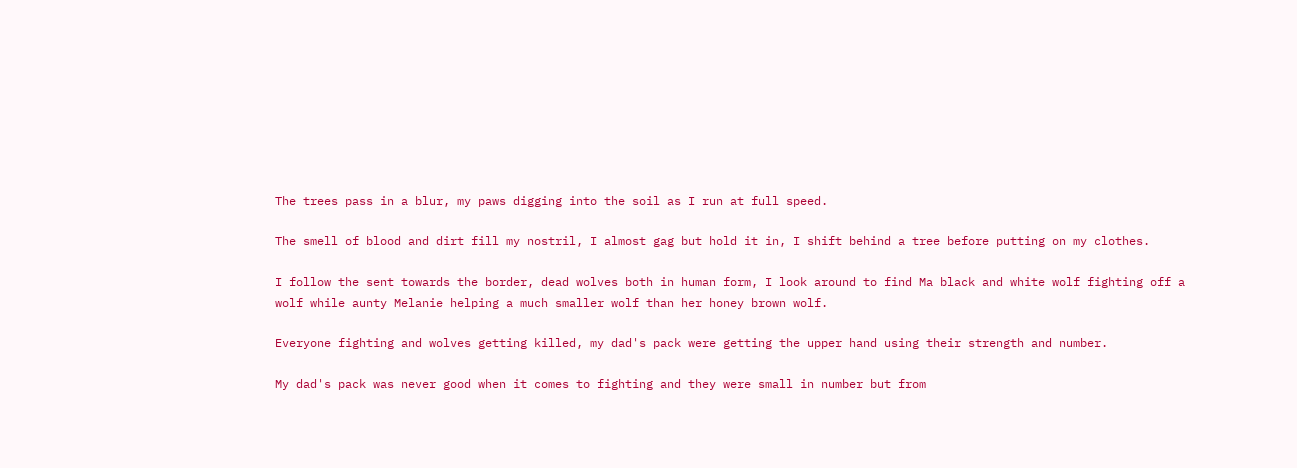The trees pass in a blur, my paws digging into the soil as I run at full speed.

The smell of blood and dirt fill my nostril, I almost gag but hold it in, I shift behind a tree before putting on my clothes.

I follow the sent towards the border, dead wolves both in human form, I look around to find Ma black and white wolf fighting off a wolf while aunty Melanie helping a much smaller wolf than her honey brown wolf.

Everyone fighting and wolves getting killed, my dad's pack were getting the upper hand using their strength and number.

My dad's pack was never good when it comes to fighting and they were small in number but from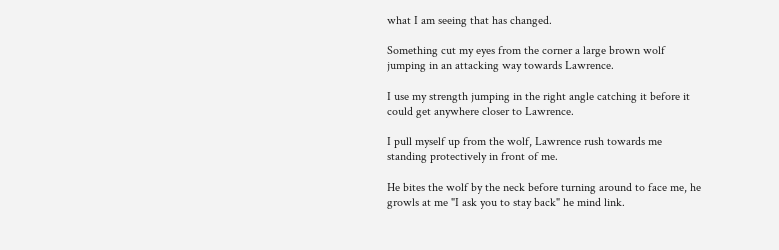what I am seeing that has changed.

Something cut my eyes from the corner a large brown wolf jumping in an attacking way towards Lawrence.

I use my strength jumping in the right angle catching it before it could get anywhere closer to Lawrence.

I pull myself up from the wolf, Lawrence rush towards me standing protectively in front of me.

He bites the wolf by the neck before turning around to face me, he growls at me "I ask you to stay back" he mind link.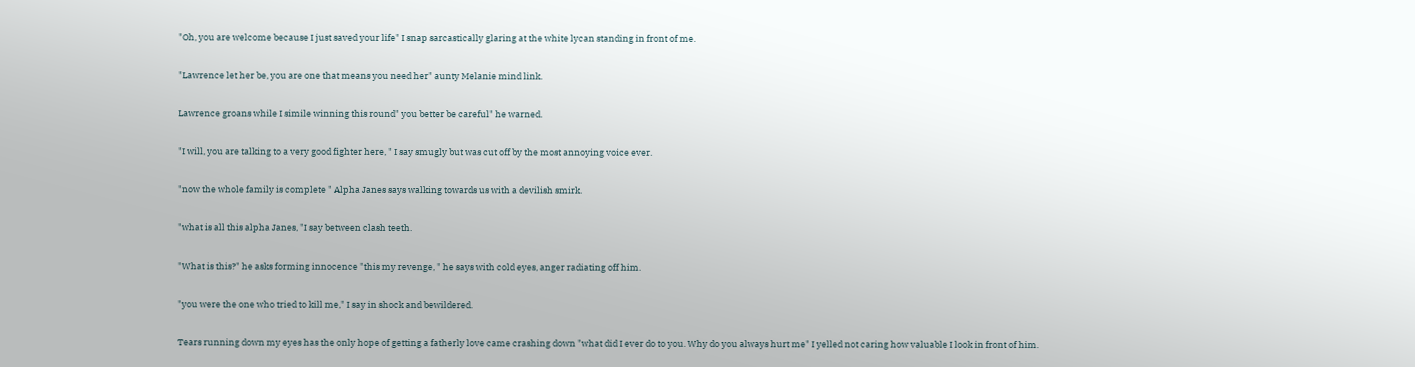"Oh, you are welcome because I just saved your life" I snap sarcastically glaring at the white lycan standing in front of me.

"Lawrence let her be, you are one that means you need her" aunty Melanie mind link.

Lawrence groans while I simile winning this round" you better be careful" he warned.

"I will, you are talking to a very good fighter here, " I say smugly but was cut off by the most annoying voice ever.

"now the whole family is complete " Alpha Janes says walking towards us with a devilish smirk.

"what is all this alpha Janes, "I say between clash teeth.

"What is this?" he asks forming innocence "this my revenge, " he says with cold eyes, anger radiating off him.

"you were the one who tried to kill me," I say in shock and bewildered.

Tears running down my eyes has the only hope of getting a fatherly love came crashing down "what did I ever do to you. Why do you always hurt me" I yelled not caring how valuable I look in front of him.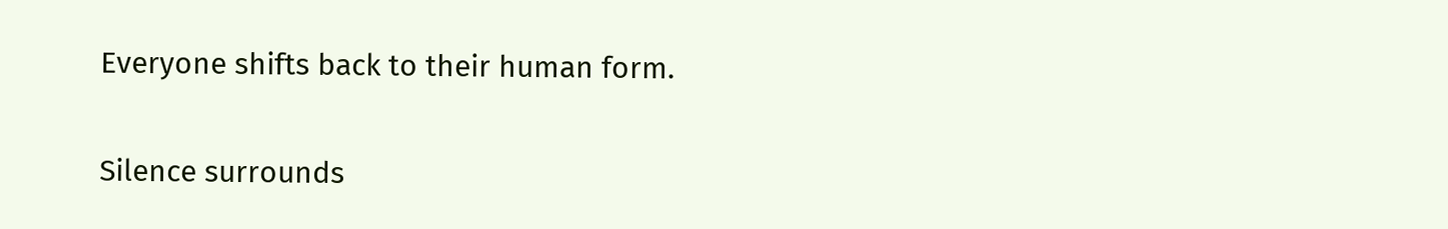Everyone shifts back to their human form.

Silence surrounds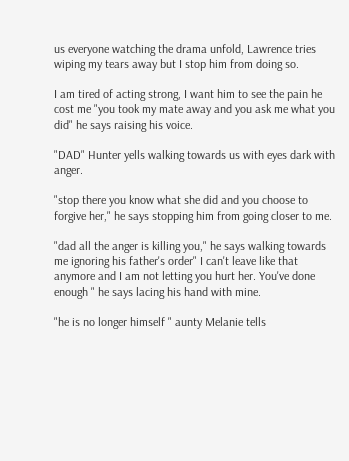us everyone watching the drama unfold, Lawrence tries wiping my tears away but I stop him from doing so.

I am tired of acting strong, I want him to see the pain he cost me "you took my mate away and you ask me what you did" he says raising his voice.

"DAD" Hunter yells walking towards us with eyes dark with anger.

"stop there you know what she did and you choose to forgive her," he says stopping him from going closer to me.

"dad all the anger is killing you," he says walking towards me ignoring his father's order" I can't leave like that anymore and I am not letting you hurt her. You've done enough " he says lacing his hand with mine.

"he is no longer himself " aunty Melanie tells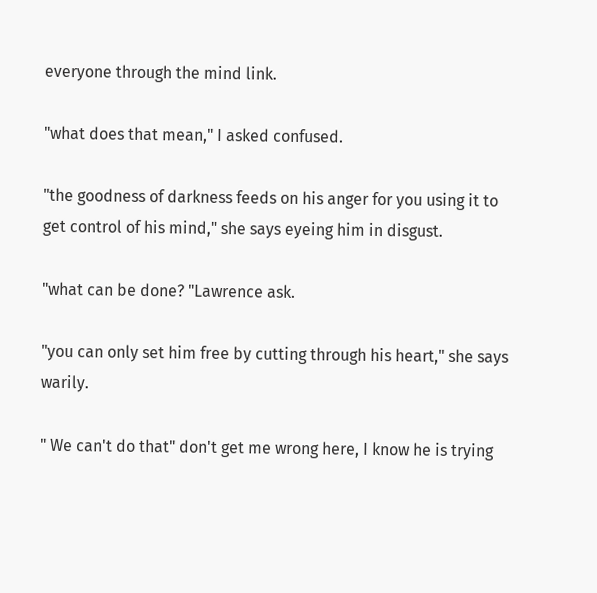everyone through the mind link.

"what does that mean," I asked confused.

"the goodness of darkness feeds on his anger for you using it to get control of his mind," she says eyeing him in disgust.

"what can be done? "Lawrence ask.

"you can only set him free by cutting through his heart," she says warily.

" We can't do that" don't get me wrong here, I know he is trying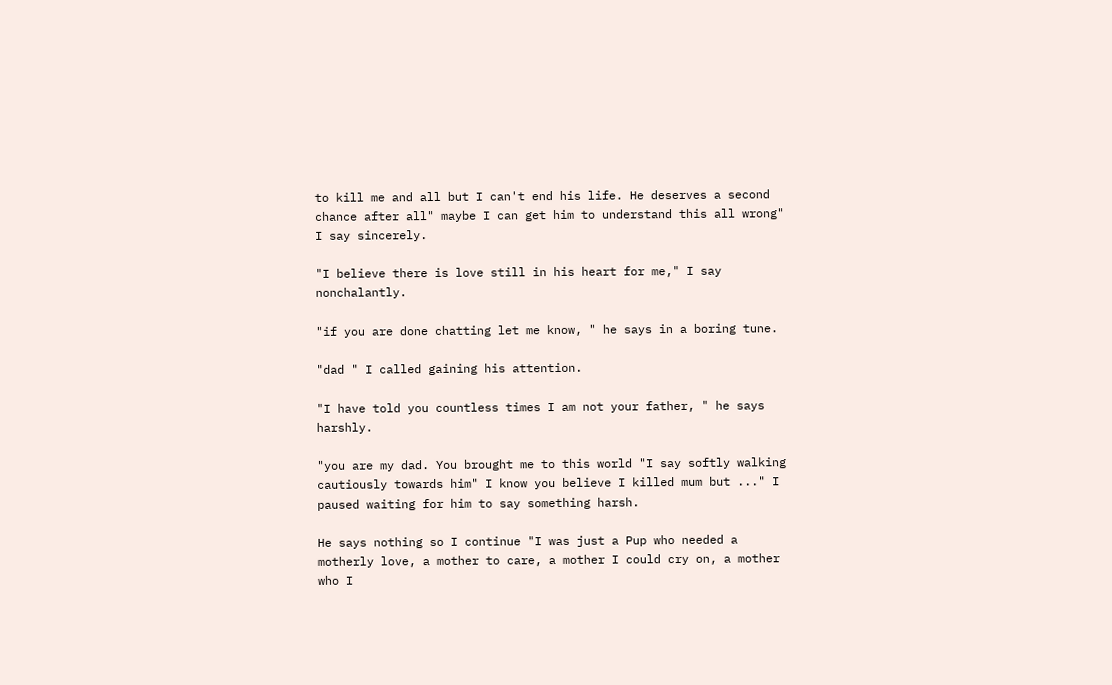to kill me and all but I can't end his life. He deserves a second chance after all" maybe I can get him to understand this all wrong" I say sincerely.

"I believe there is love still in his heart for me," I say nonchalantly.

"if you are done chatting let me know, " he says in a boring tune.

"dad " I called gaining his attention.

"I have told you countless times I am not your father, " he says harshly.

"you are my dad. You brought me to this world "I say softly walking cautiously towards him" I know you believe I killed mum but ..." I paused waiting for him to say something harsh.

He says nothing so I continue "I was just a Pup who needed a motherly love, a mother to care, a mother I could cry on, a mother who I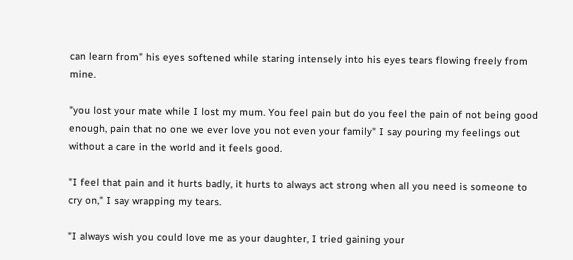can learn from" his eyes softened while staring intensely into his eyes tears flowing freely from mine.

"you lost your mate while I lost my mum. You feel pain but do you feel the pain of not being good enough, pain that no one we ever love you not even your family" I say pouring my feelings out without a care in the world and it feels good.

"I feel that pain and it hurts badly, it hurts to always act strong when all you need is someone to cry on," I say wrapping my tears.

"I always wish you could love me as your daughter, I tried gaining your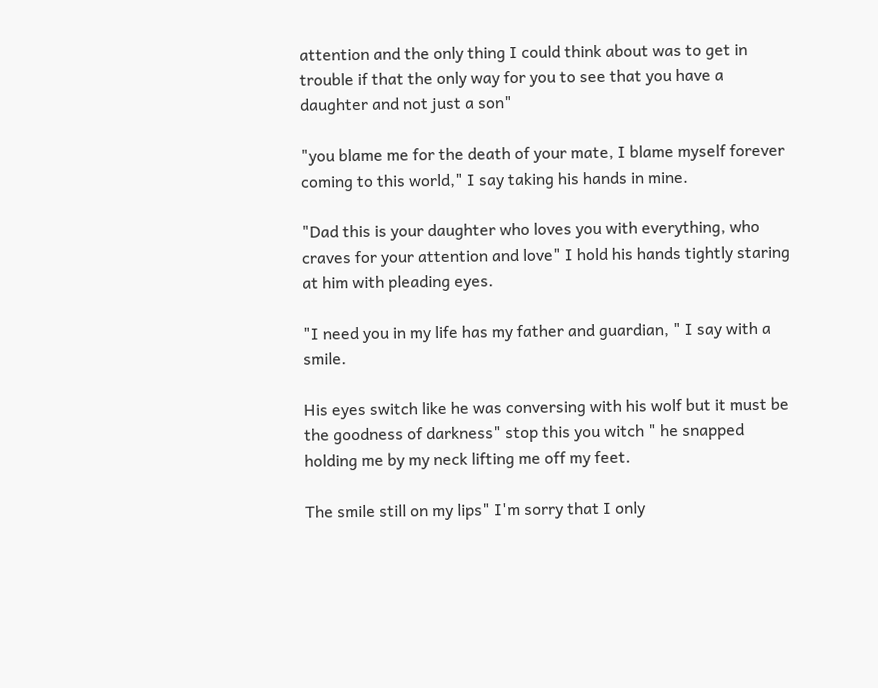attention and the only thing I could think about was to get in trouble if that the only way for you to see that you have a daughter and not just a son"

"you blame me for the death of your mate, I blame myself forever coming to this world," I say taking his hands in mine.

"Dad this is your daughter who loves you with everything, who craves for your attention and love" I hold his hands tightly staring at him with pleading eyes.

"I need you in my life has my father and guardian, " I say with a smile.

His eyes switch like he was conversing with his wolf but it must be the goodness of darkness" stop this you witch " he snapped holding me by my neck lifting me off my feet.

The smile still on my lips" I'm sorry that I only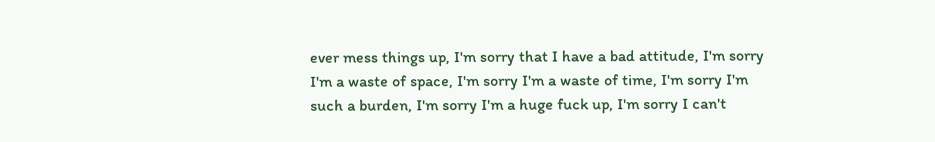ever mess things up, I'm sorry that I have a bad attitude, I'm sorry I'm a waste of space, I'm sorry I'm a waste of time, I'm sorry I'm such a burden, I'm sorry I'm a huge fuck up, I'm sorry I can't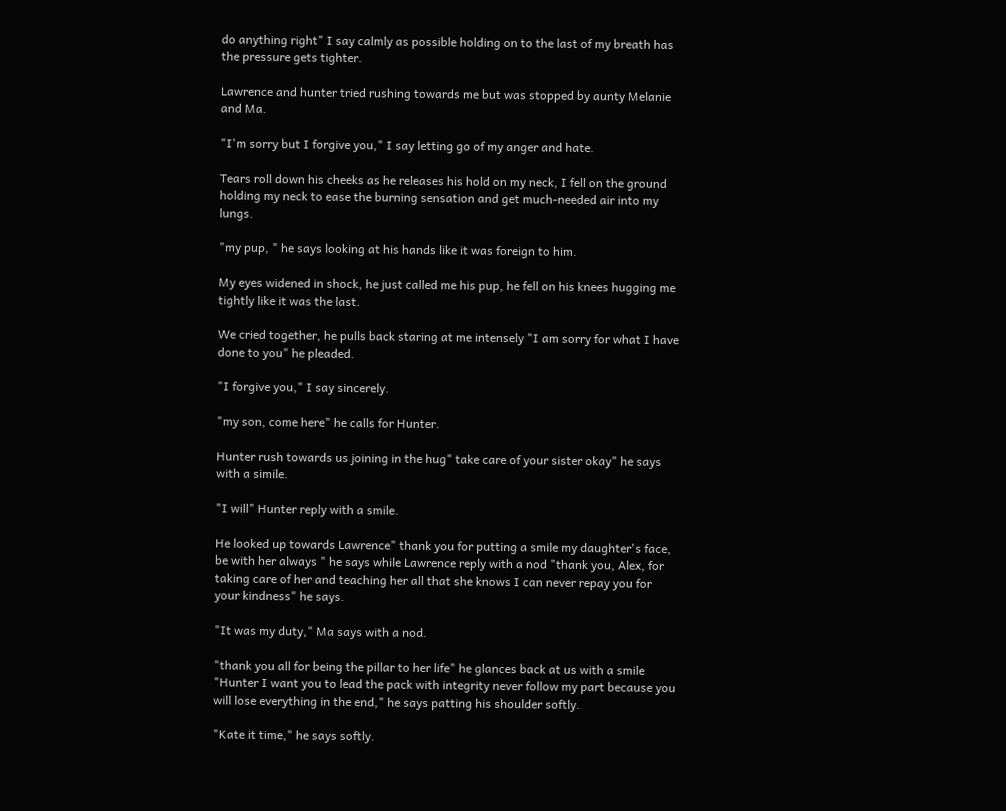do anything right" I say calmly as possible holding on to the last of my breath has the pressure gets tighter.

Lawrence and hunter tried rushing towards me but was stopped by aunty Melanie and Ma.

"I'm sorry but I forgive you," I say letting go of my anger and hate.

Tears roll down his cheeks as he releases his hold on my neck, I fell on the ground holding my neck to ease the burning sensation and get much-needed air into my lungs.

"my pup, " he says looking at his hands like it was foreign to him.

My eyes widened in shock, he just called me his pup, he fell on his knees hugging me tightly like it was the last.

We cried together, he pulls back staring at me intensely "I am sorry for what I have done to you" he pleaded.

"I forgive you," I say sincerely.

"my son, come here" he calls for Hunter.

Hunter rush towards us joining in the hug" take care of your sister okay" he says with a simile.

"I will" Hunter reply with a smile.

He looked up towards Lawrence" thank you for putting a smile my daughter's face, be with her always " he says while Lawrence reply with a nod "thank you, Alex, for taking care of her and teaching her all that she knows I can never repay you for your kindness" he says.

"It was my duty," Ma says with a nod.

"thank you all for being the pillar to her life" he glances back at us with a smile "Hunter I want you to lead the pack with integrity never follow my part because you will lose everything in the end," he says patting his shoulder softly.

"Kate it time," he says softly.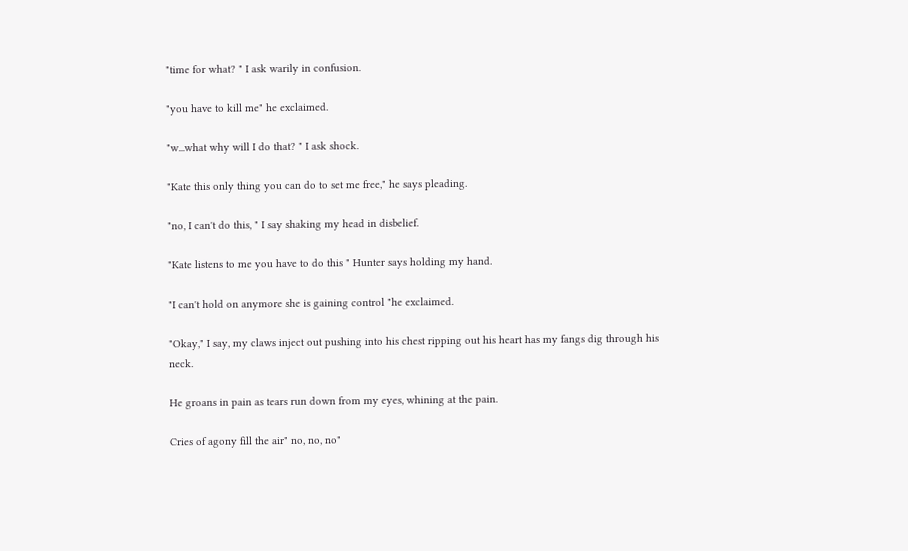"time for what? " I ask warily in confusion.

"you have to kill me" he exclaimed.

"w...what why will I do that? " I ask shock.

"Kate this only thing you can do to set me free," he says pleading.

"no, I can't do this, " I say shaking my head in disbelief.

"Kate listens to me you have to do this " Hunter says holding my hand.

"I can't hold on anymore she is gaining control "he exclaimed.

"Okay," I say, my claws inject out pushing into his chest ripping out his heart has my fangs dig through his neck.

He groans in pain as tears run down from my eyes, whining at the pain.

Cries of agony fill the air" no, no, no"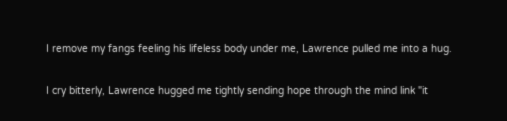I remove my fangs feeling his lifeless body under me, Lawrence pulled me into a hug.

I cry bitterly, Lawrence hugged me tightly sending hope through the mind link "it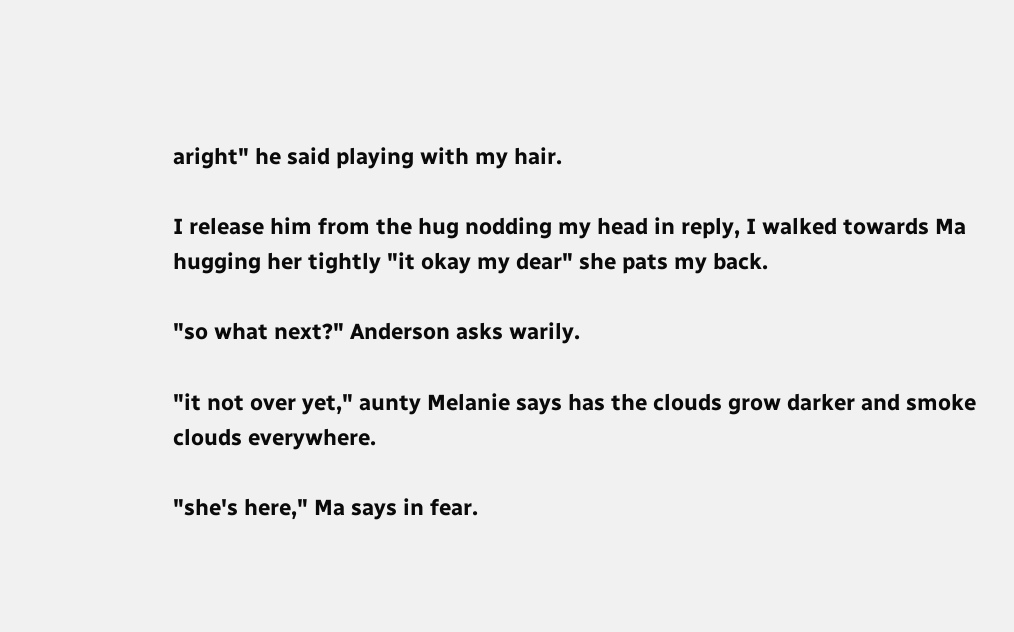aright" he said playing with my hair.

I release him from the hug nodding my head in reply, I walked towards Ma hugging her tightly "it okay my dear" she pats my back.

"so what next?" Anderson asks warily.

"it not over yet," aunty Melanie says has the clouds grow darker and smoke clouds everywhere.

"she's here," Ma says in fear.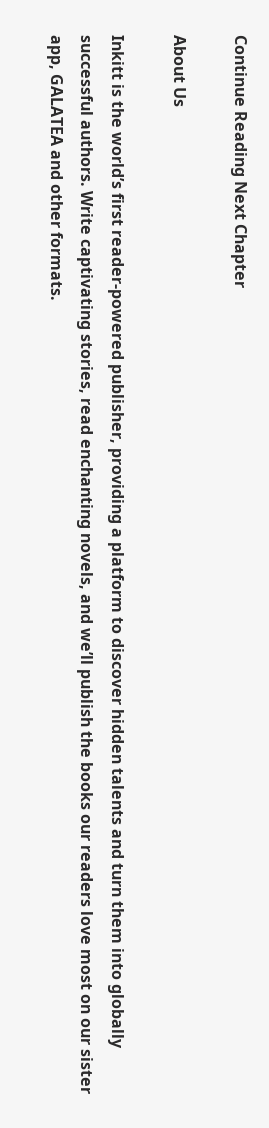Continue Reading Next Chapter

About Us

Inkitt is the world’s first reader-powered publisher, providing a platform to discover hidden talents and turn them into globally successful authors. Write captivating stories, read enchanting novels, and we’ll publish the books our readers love most on our sister app, GALATEA and other formats.